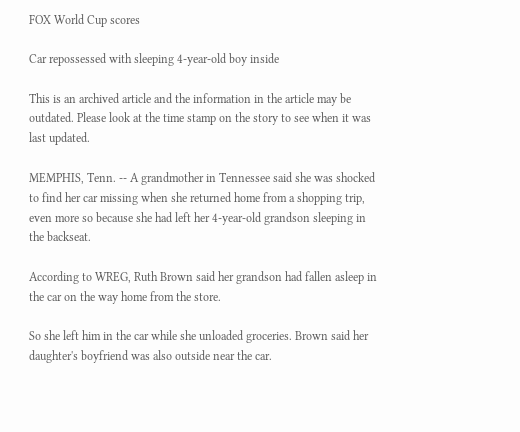FOX World Cup scores

Car repossessed with sleeping 4-year-old boy inside

This is an archived article and the information in the article may be outdated. Please look at the time stamp on the story to see when it was last updated.

MEMPHIS, Tenn. -- A grandmother in Tennessee said she was shocked to find her car missing when she returned home from a shopping trip, even more so because she had left her 4-year-old grandson sleeping in the backseat.

According to WREG, Ruth Brown said her grandson had fallen asleep in the car on the way home from the store.

So she left him in the car while she unloaded groceries. Brown said her daughter's boyfriend was also outside near the car.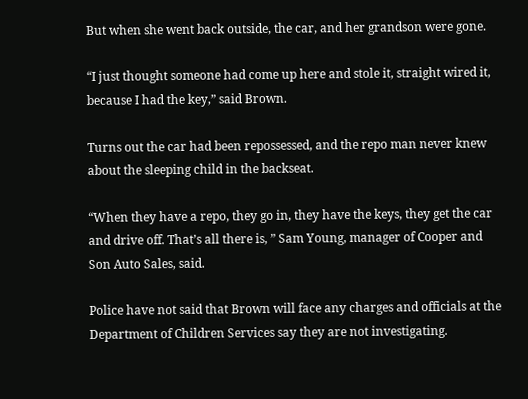But when she went back outside, the car, and her grandson were gone.

“I just thought someone had come up here and stole it, straight wired it, because I had the key,” said Brown.

Turns out the car had been repossessed, and the repo man never knew about the sleeping child in the backseat.

“When they have a repo, they go in, they have the keys, they get the car and drive off. That’s all there is, ” Sam Young, manager of Cooper and Son Auto Sales, said.

Police have not said that Brown will face any charges and officials at the Department of Children Services say they are not investigating.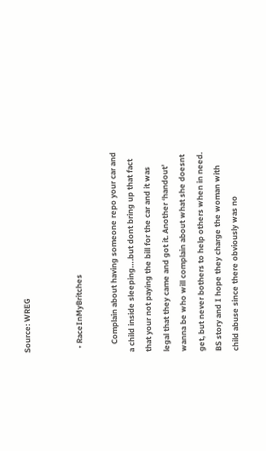Source: WREG


  • RaceInMyBritches

    Complain about having someone repo your car and a child inside sleeping….but dont bring up that fact that your not paying the bill for the car and it was legal that they came and got it. Another ‘handout’ wanna be who will complain about what she doesnt get, but never bothers to help others when in need. BS story and I hope they charge the woman with child abuse since there obviously was no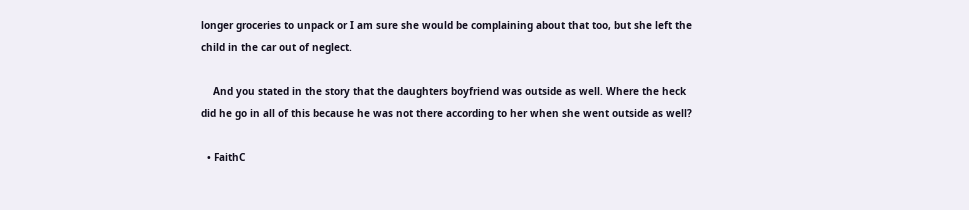longer groceries to unpack or I am sure she would be complaining about that too, but she left the child in the car out of neglect.

    And you stated in the story that the daughters boyfriend was outside as well. Where the heck did he go in all of this because he was not there according to her when she went outside as well?

  • FaithC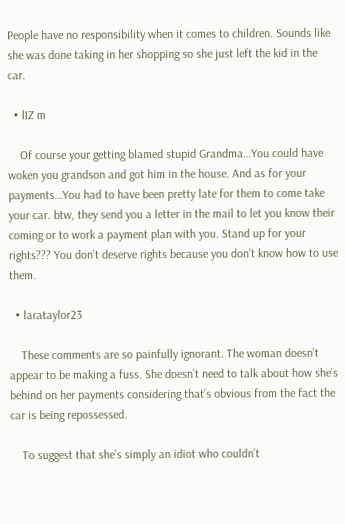People have no responsibility when it comes to children. Sounds like she was done taking in her shopping so she just left the kid in the car.

  • lIZ m

    Of course your getting blamed stupid Grandma…You could have woken you grandson and got him in the house. And as for your payments…You had to have been pretty late for them to come take your car. btw, they send you a letter in the mail to let you know their coming or to work a payment plan with you. Stand up for your rights??? You don’t deserve rights because you don’t know how to use them.

  • larataylor23

    These comments are so painfully ignorant. The woman doesn’t appear to be making a fuss. She doesn’t need to talk about how she’s behind on her payments considering that’s obvious from the fact the car is being repossessed.

    To suggest that she’s simply an idiot who couldn’t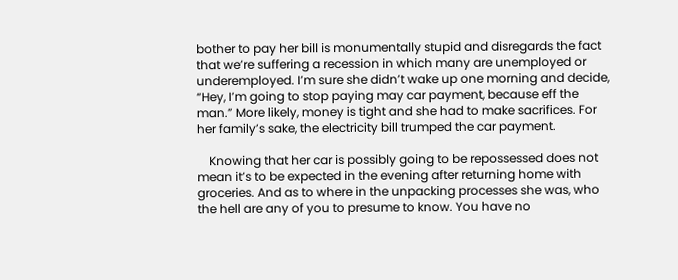bother to pay her bill is monumentally stupid and disregards the fact that we’re suffering a recession in which many are unemployed or underemployed. I’m sure she didn’t wake up one morning and decide, “Hey, I’m going to stop paying may car payment, because eff the man.” More likely, money is tight and she had to make sacrifices. For her family’s sake, the electricity bill trumped the car payment.

    Knowing that her car is possibly going to be repossessed does not mean it’s to be expected in the evening after returning home with groceries. And as to where in the unpacking processes she was, who the hell are any of you to presume to know. You have no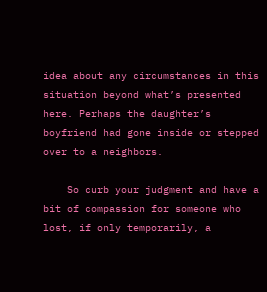idea about any circumstances in this situation beyond what’s presented here. Perhaps the daughter’s boyfriend had gone inside or stepped over to a neighbors.

    So curb your judgment and have a bit of compassion for someone who lost, if only temporarily, a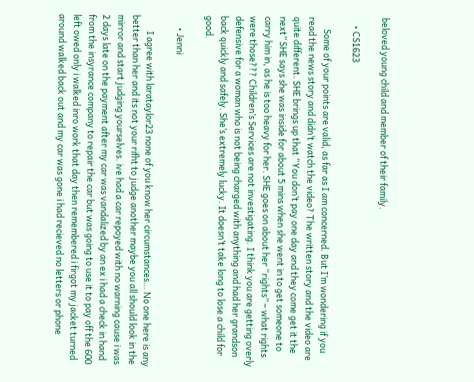beloved young child and member of their family.

    • CS1623

      Some of your points are valid, as far as I am concerned. But I’m wondering if you read the news story and didn’t watch the video? The written story and the video are quite different. SHE brings up that “You don’t pay one day and they come get it the next” SHE says she was inside for about 5 mins when she went in to get someone to carry him in, as he is too heavy for her. SHE goes on about her “rights” – what rights were those??? Children’s Services are not investigating. I think you are getting overly defensive for a woman who is not being charged with anything and had her grandson back quickly and safely. She’s extremely lucky. It doesn’t take long to lose a child for good.

      • Jenni

        I agree with larataylor23 none of you know her circumstances… No one here is any better than her and its not your rifht to judge another maybe you all should look in the mirror and start judging yourselves. ive had a car repoyed with no warning cause i was 2 days late on the payment after my car was vandalized by an ex i had a check in hand from the insyrance company to repair the car but was going to use it to pay off the 600 left owed only i walked inro work that day then remembered i firgot my jacket turned around walked back out and my car was gone i had recieved no letters or phone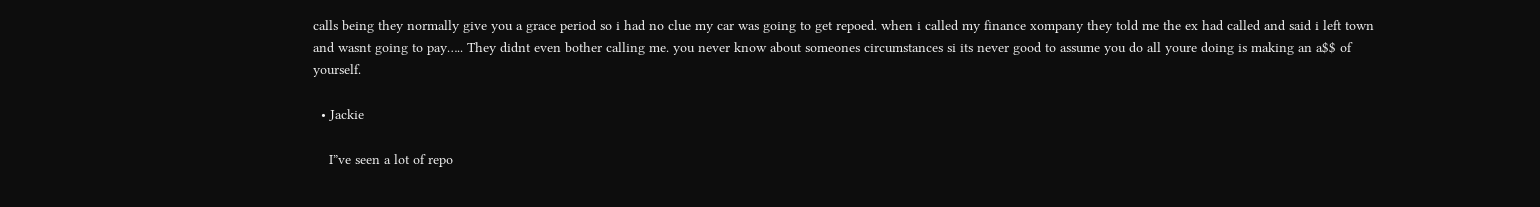calls being they normally give you a grace period so i had no clue my car was going to get repoed. when i called my finance xompany they told me the ex had called and said i left town and wasnt going to pay….. They didnt even bother calling me. you never know about someones circumstances si its never good to assume you do all youre doing is making an a$$ of yourself.

  • Jackie

    I”ve seen a lot of repo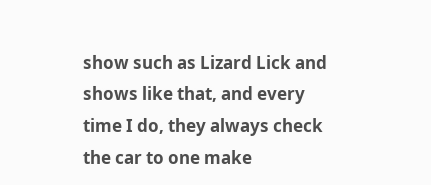show such as Lizard Lick and shows like that, and every time I do, they always check the car to one make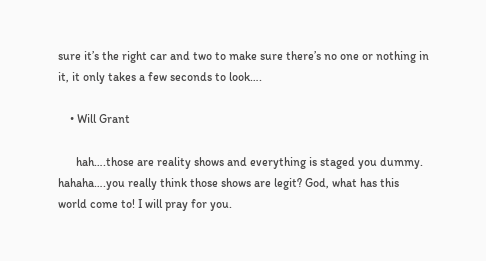sure it’s the right car and two to make sure there’s no one or nothing in it, it only takes a few seconds to look….

    • Will Grant

      hah….those are reality shows and everything is staged you dummy. hahaha….you really think those shows are legit? God, what has this world come to! I will pray for you.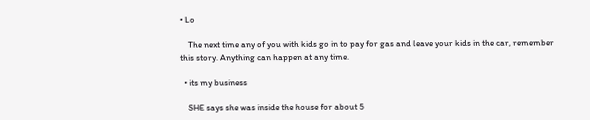• Lo

    The next time any of you with kids go in to pay for gas and leave your kids in the car, remember this story. Anything can happen at any time.

  • its my business

    SHE says she was inside the house for about 5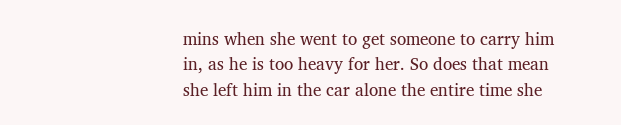mins when she went to get someone to carry him in, as he is too heavy for her. So does that mean she left him in the car alone the entire time she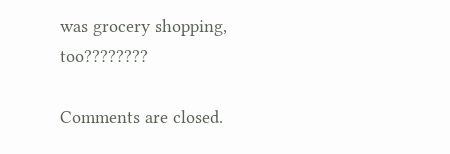was grocery shopping, too????????

Comments are closed.